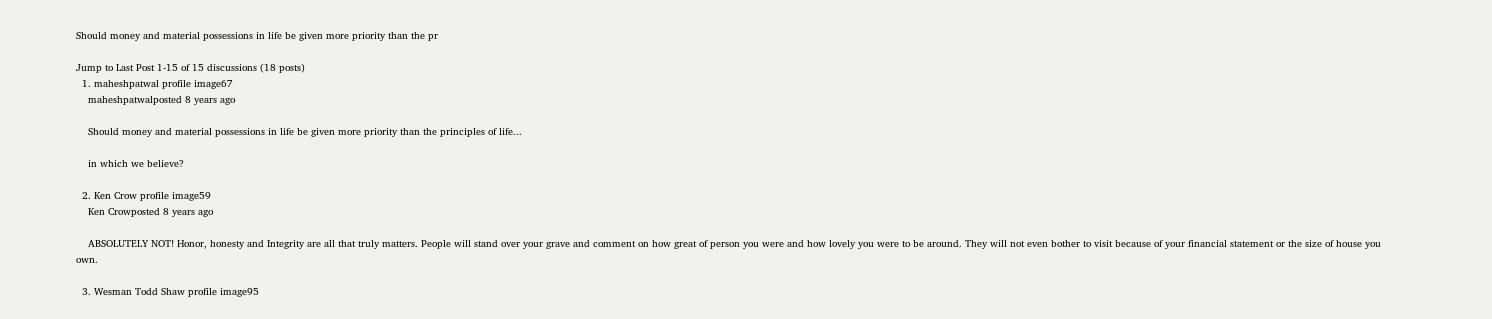Should money and material possessions in life be given more priority than the pr

Jump to Last Post 1-15 of 15 discussions (18 posts)
  1. maheshpatwal profile image67
    maheshpatwalposted 8 years ago

    Should money and material possessions in life be given more priority than the principles of life...

    in which we believe?

  2. Ken Crow profile image59
    Ken Crowposted 8 years ago

    ABSOLUTELY NOT! Honor, honesty and Integrity are all that truly matters. People will stand over your grave and comment on how great of person you were and how lovely you were to be around. They will not even bother to visit because of your financial statement or the size of house you own.

  3. Wesman Todd Shaw profile image95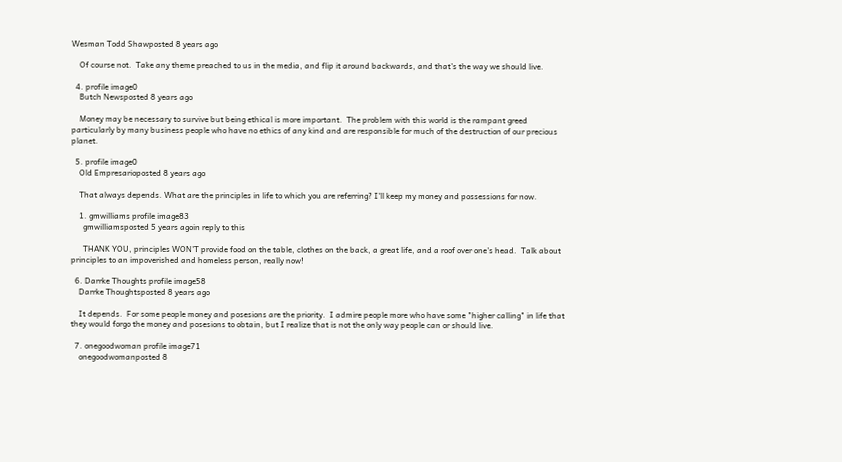Wesman Todd Shawposted 8 years ago

    Of course not.  Take any theme preached to us in the media, and flip it around backwards, and that's the way we should live.

  4. profile image0
    Butch Newsposted 8 years ago

    Money may be necessary to survive but being ethical is more important.  The problem with this world is the rampant greed particularly by many business people who have no ethics of any kind and are responsible for much of the destruction of our precious planet.

  5. profile image0
    Old Empresarioposted 8 years ago

    That always depends. What are the principles in life to which you are referring? I'll keep my money and possessions for now.

    1. gmwilliams profile image83
      gmwilliamsposted 5 years agoin reply to this

      THANK YOU, principles WON'T provide food on the table, clothes on the back, a great life, and a roof over one's head.  Talk about principles to an impoverished and homeless person, really now!

  6. Darrke Thoughts profile image58
    Darrke Thoughtsposted 8 years ago

    It depends.  For some people money and posesions are the priority.  I admire people more who have some "higher calling" in life that they would forgo the money and posesions to obtain, but I realize that is not the only way people can or should live.

  7. onegoodwoman profile image71
    onegoodwomanposted 8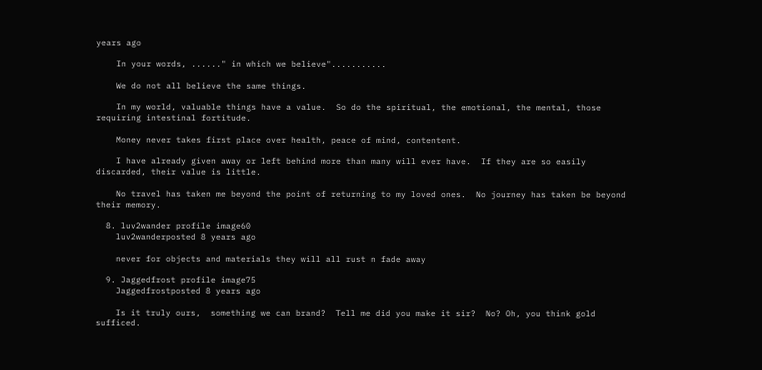years ago

    In your words, ......" in which we believe"...........

    We do not all believe the same things.

    In my world, valuable things have a value.  So do the spiritual, the emotional, the mental, those requiring intestinal fortitude.

    Money never takes first place over health, peace of mind, contentent.

    I have already given away or left behind more than many will ever have.  If they are so easily discarded, their value is little.

    No travel has taken me beyond the point of returning to my loved ones.  No journey has taken be beyond their memory.

  8. luv2wander profile image60
    luv2wanderposted 8 years ago

    never for objects and materials they will all rust n fade away

  9. Jaggedfrost profile image75
    Jaggedfrostposted 8 years ago

    Is it truly ours,  something we can brand?  Tell me did you make it sir?  No? Oh, you think gold sufficed.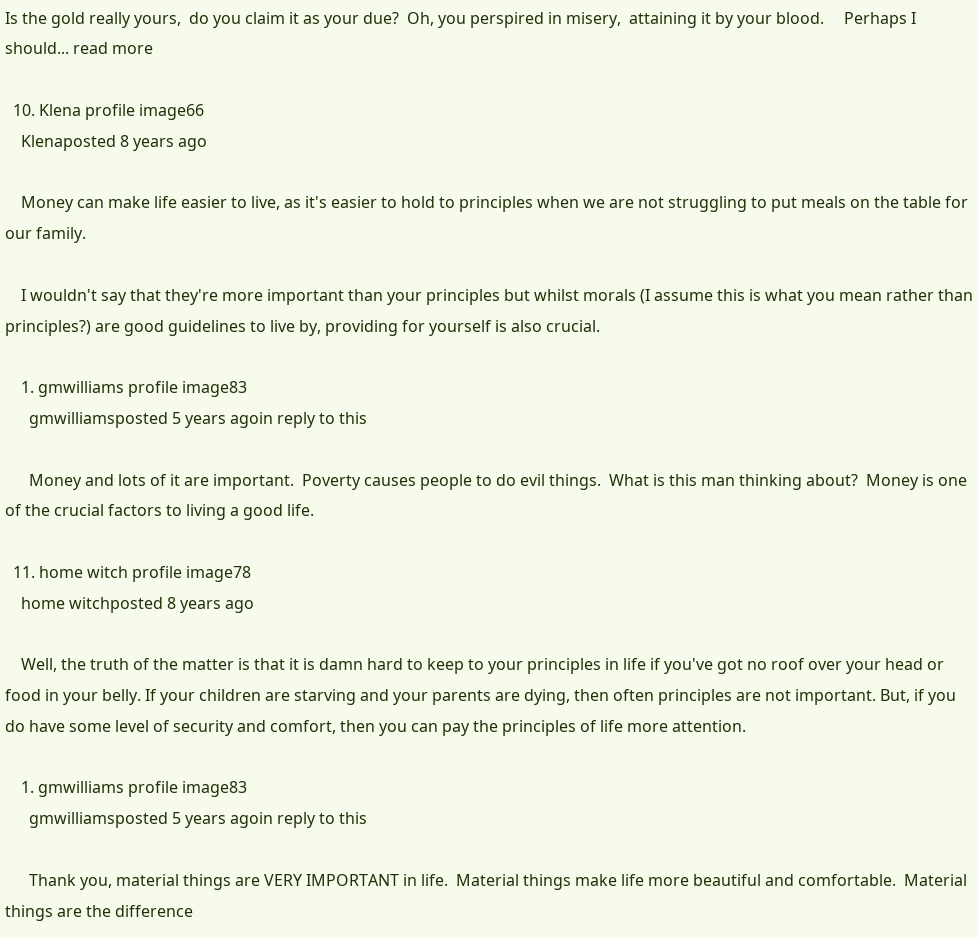Is the gold really yours,  do you claim it as your due?  Oh, you perspired in misery,  attaining it by your blood.     Perhaps I should... read more

  10. Klena profile image66
    Klenaposted 8 years ago

    Money can make life easier to live, as it's easier to hold to principles when we are not struggling to put meals on the table for our family.

    I wouldn't say that they're more important than your principles but whilst morals (I assume this is what you mean rather than principles?) are good guidelines to live by, providing for yourself is also crucial.

    1. gmwilliams profile image83
      gmwilliamsposted 5 years agoin reply to this

      Money and lots of it are important.  Poverty causes people to do evil things.  What is this man thinking about?  Money is one of the crucial factors to living a good life.

  11. home witch profile image78
    home witchposted 8 years ago

    Well, the truth of the matter is that it is damn hard to keep to your principles in life if you've got no roof over your head or food in your belly. If your children are starving and your parents are dying, then often principles are not important. But, if you do have some level of security and comfort, then you can pay the principles of life more attention.

    1. gmwilliams profile image83
      gmwilliamsposted 5 years agoin reply to this

      Thank you, material things are VERY IMPORTANT in life.  Material things make life more beautiful and comfortable.  Material things are the difference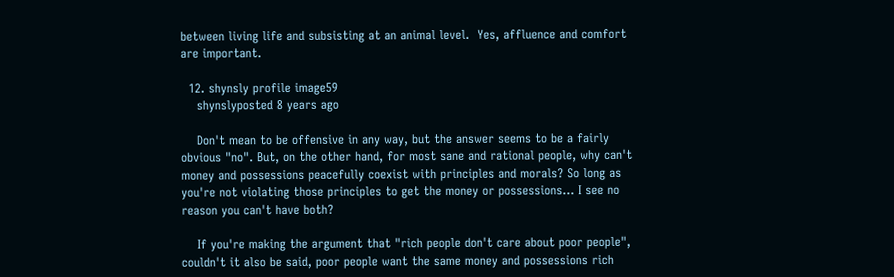between living life and subsisting at an animal level.  Yes, affluence and comfort are important.

  12. shynsly profile image59
    shynslyposted 8 years ago

    Don't mean to be offensive in any way, but the answer seems to be a fairly obvious "no". But, on the other hand, for most sane and rational people, why can't money and possessions peacefully coexist with principles and morals? So long as you're not violating those principles to get the money or possessions... I see no reason you can't have both?

    If you're making the argument that "rich people don't care about poor people", couldn't it also be said, poor people want the same money and possessions rich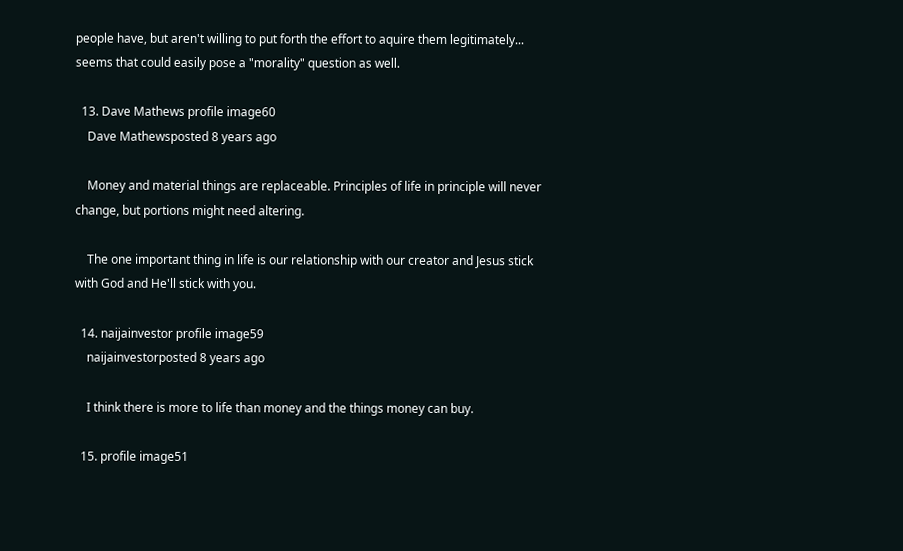people have, but aren't willing to put forth the effort to aquire them legitimately... seems that could easily pose a "morality" question as well.

  13. Dave Mathews profile image60
    Dave Mathewsposted 8 years ago

    Money and material things are replaceable. Principles of life in principle will never change, but portions might need altering.

    The one important thing in life is our relationship with our creator and Jesus stick with God and He'll stick with you.

  14. naijainvestor profile image59
    naijainvestorposted 8 years ago

    I think there is more to life than money and the things money can buy.

  15. profile image51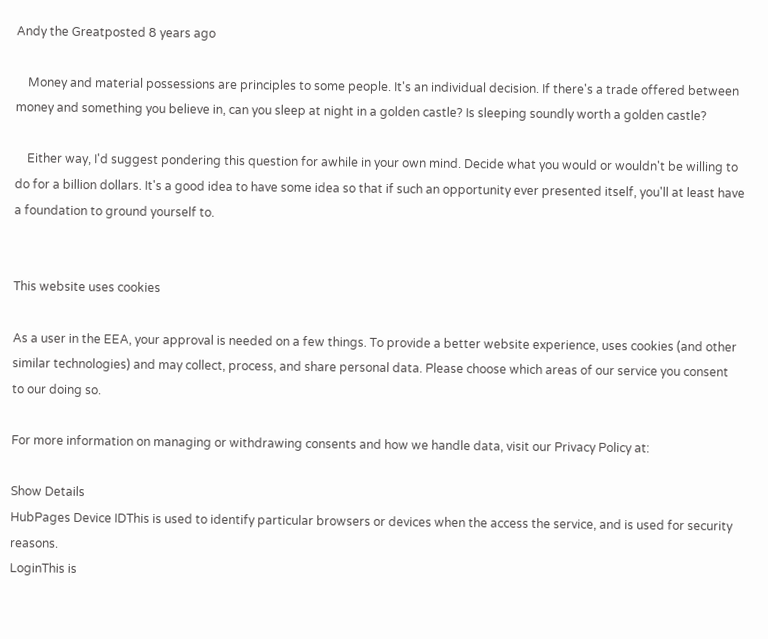Andy the Greatposted 8 years ago

    Money and material possessions are principles to some people. It's an individual decision. If there's a trade offered between money and something you believe in, can you sleep at night in a golden castle? Is sleeping soundly worth a golden castle?

    Either way, I'd suggest pondering this question for awhile in your own mind. Decide what you would or wouldn't be willing to do for a billion dollars. It's a good idea to have some idea so that if such an opportunity ever presented itself, you'll at least have a foundation to ground yourself to.


This website uses cookies

As a user in the EEA, your approval is needed on a few things. To provide a better website experience, uses cookies (and other similar technologies) and may collect, process, and share personal data. Please choose which areas of our service you consent to our doing so.

For more information on managing or withdrawing consents and how we handle data, visit our Privacy Policy at:

Show Details
HubPages Device IDThis is used to identify particular browsers or devices when the access the service, and is used for security reasons.
LoginThis is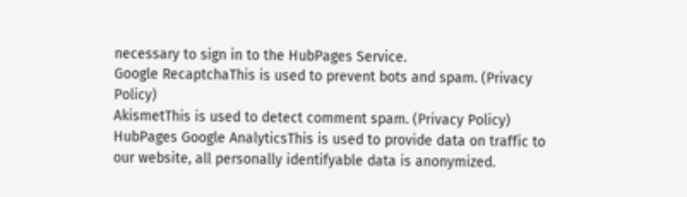necessary to sign in to the HubPages Service.
Google RecaptchaThis is used to prevent bots and spam. (Privacy Policy)
AkismetThis is used to detect comment spam. (Privacy Policy)
HubPages Google AnalyticsThis is used to provide data on traffic to our website, all personally identifyable data is anonymized.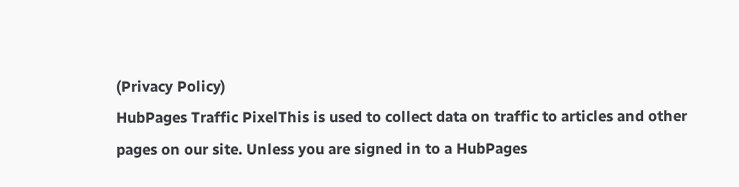(Privacy Policy)
HubPages Traffic PixelThis is used to collect data on traffic to articles and other pages on our site. Unless you are signed in to a HubPages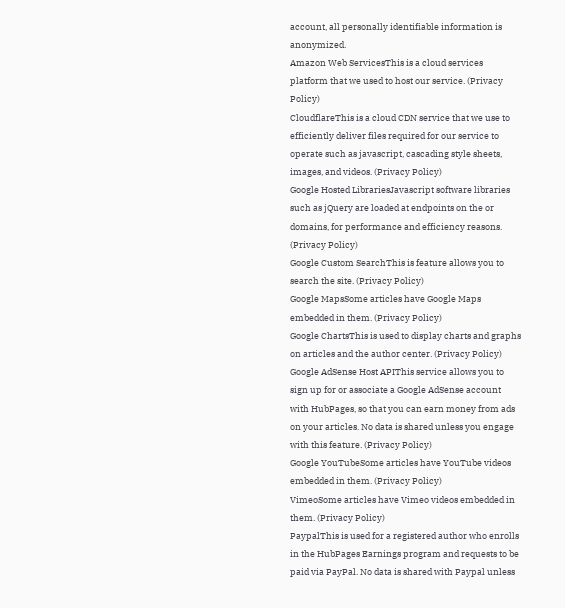account, all personally identifiable information is anonymized.
Amazon Web ServicesThis is a cloud services platform that we used to host our service. (Privacy Policy)
CloudflareThis is a cloud CDN service that we use to efficiently deliver files required for our service to operate such as javascript, cascading style sheets, images, and videos. (Privacy Policy)
Google Hosted LibrariesJavascript software libraries such as jQuery are loaded at endpoints on the or domains, for performance and efficiency reasons. (Privacy Policy)
Google Custom SearchThis is feature allows you to search the site. (Privacy Policy)
Google MapsSome articles have Google Maps embedded in them. (Privacy Policy)
Google ChartsThis is used to display charts and graphs on articles and the author center. (Privacy Policy)
Google AdSense Host APIThis service allows you to sign up for or associate a Google AdSense account with HubPages, so that you can earn money from ads on your articles. No data is shared unless you engage with this feature. (Privacy Policy)
Google YouTubeSome articles have YouTube videos embedded in them. (Privacy Policy)
VimeoSome articles have Vimeo videos embedded in them. (Privacy Policy)
PaypalThis is used for a registered author who enrolls in the HubPages Earnings program and requests to be paid via PayPal. No data is shared with Paypal unless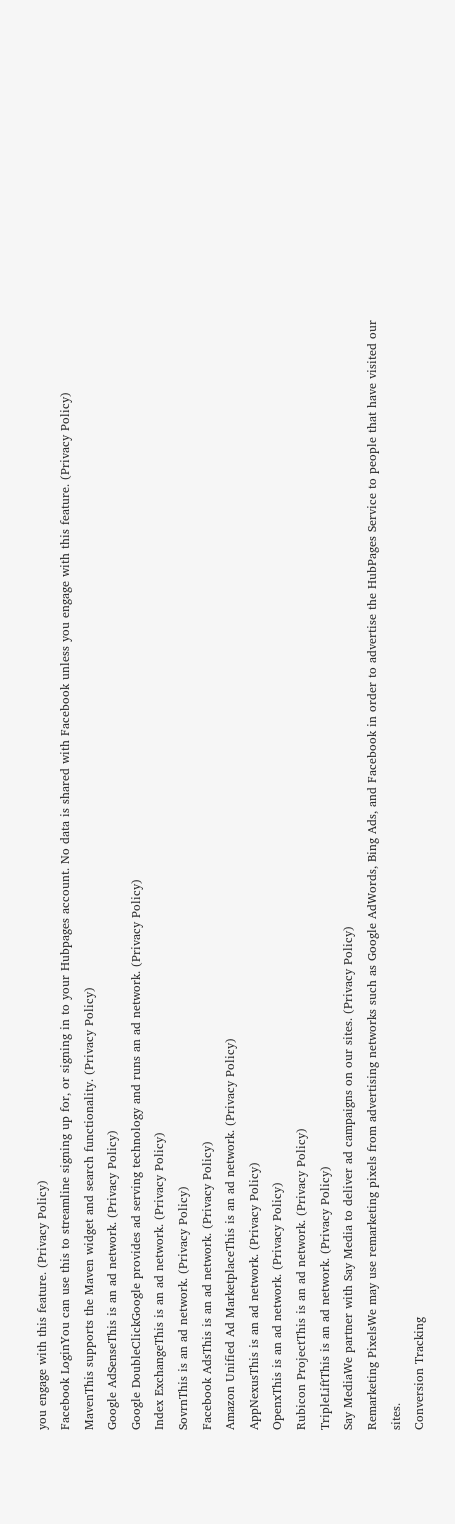you engage with this feature. (Privacy Policy)
Facebook LoginYou can use this to streamline signing up for, or signing in to your Hubpages account. No data is shared with Facebook unless you engage with this feature. (Privacy Policy)
MavenThis supports the Maven widget and search functionality. (Privacy Policy)
Google AdSenseThis is an ad network. (Privacy Policy)
Google DoubleClickGoogle provides ad serving technology and runs an ad network. (Privacy Policy)
Index ExchangeThis is an ad network. (Privacy Policy)
SovrnThis is an ad network. (Privacy Policy)
Facebook AdsThis is an ad network. (Privacy Policy)
Amazon Unified Ad MarketplaceThis is an ad network. (Privacy Policy)
AppNexusThis is an ad network. (Privacy Policy)
OpenxThis is an ad network. (Privacy Policy)
Rubicon ProjectThis is an ad network. (Privacy Policy)
TripleLiftThis is an ad network. (Privacy Policy)
Say MediaWe partner with Say Media to deliver ad campaigns on our sites. (Privacy Policy)
Remarketing PixelsWe may use remarketing pixels from advertising networks such as Google AdWords, Bing Ads, and Facebook in order to advertise the HubPages Service to people that have visited our sites.
Conversion Tracking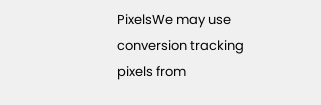PixelsWe may use conversion tracking pixels from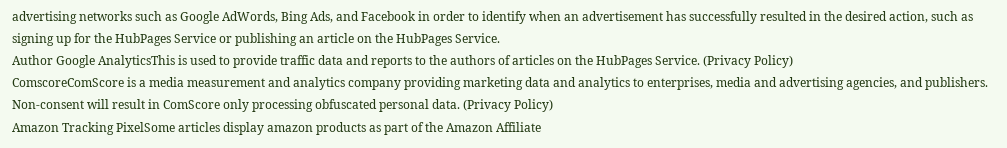advertising networks such as Google AdWords, Bing Ads, and Facebook in order to identify when an advertisement has successfully resulted in the desired action, such as signing up for the HubPages Service or publishing an article on the HubPages Service.
Author Google AnalyticsThis is used to provide traffic data and reports to the authors of articles on the HubPages Service. (Privacy Policy)
ComscoreComScore is a media measurement and analytics company providing marketing data and analytics to enterprises, media and advertising agencies, and publishers. Non-consent will result in ComScore only processing obfuscated personal data. (Privacy Policy)
Amazon Tracking PixelSome articles display amazon products as part of the Amazon Affiliate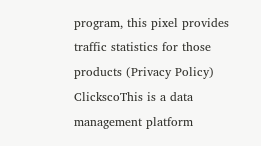program, this pixel provides traffic statistics for those products (Privacy Policy)
ClickscoThis is a data management platform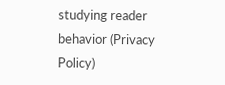studying reader behavior (Privacy Policy)